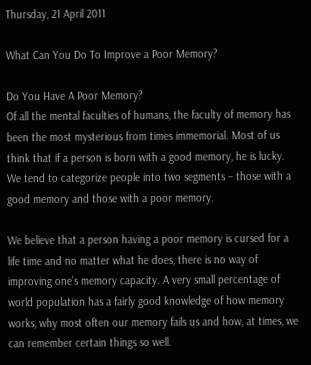Thursday, 21 April 2011

What Can You Do To Improve a Poor Memory?

Do You Have A Poor Memory?
Of all the mental faculties of humans, the faculty of memory has been the most mysterious from times immemorial. Most of us think that if a person is born with a good memory, he is lucky. We tend to categorize people into two segments – those with a good memory and those with a poor memory.

We believe that a person having a poor memory is cursed for a life time and no matter what he does, there is no way of improving one’s memory capacity. A very small percentage of world population has a fairly good knowledge of how memory works, why most often our memory fails us and how, at times, we can remember certain things so well.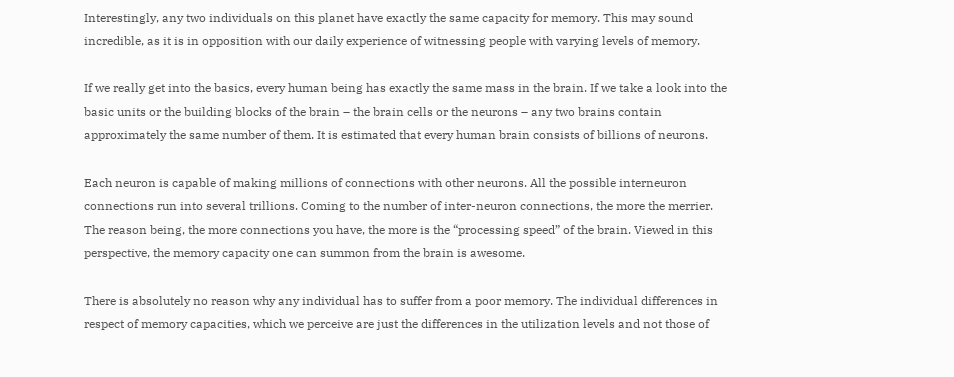Interestingly, any two individuals on this planet have exactly the same capacity for memory. This may sound incredible, as it is in opposition with our daily experience of witnessing people with varying levels of memory.

If we really get into the basics, every human being has exactly the same mass in the brain. If we take a look into the basic units or the building blocks of the brain – the brain cells or the neurons – any two brains contain approximately the same number of them. It is estimated that every human brain consists of billions of neurons.

Each neuron is capable of making millions of connections with other neurons. All the possible interneuron connections run into several trillions. Coming to the number of inter-neuron connections, the more the merrier. The reason being, the more connections you have, the more is the “processing speed” of the brain. Viewed in this perspective, the memory capacity one can summon from the brain is awesome.

There is absolutely no reason why any individual has to suffer from a poor memory. The individual differences in respect of memory capacities, which we perceive are just the differences in the utilization levels and not those of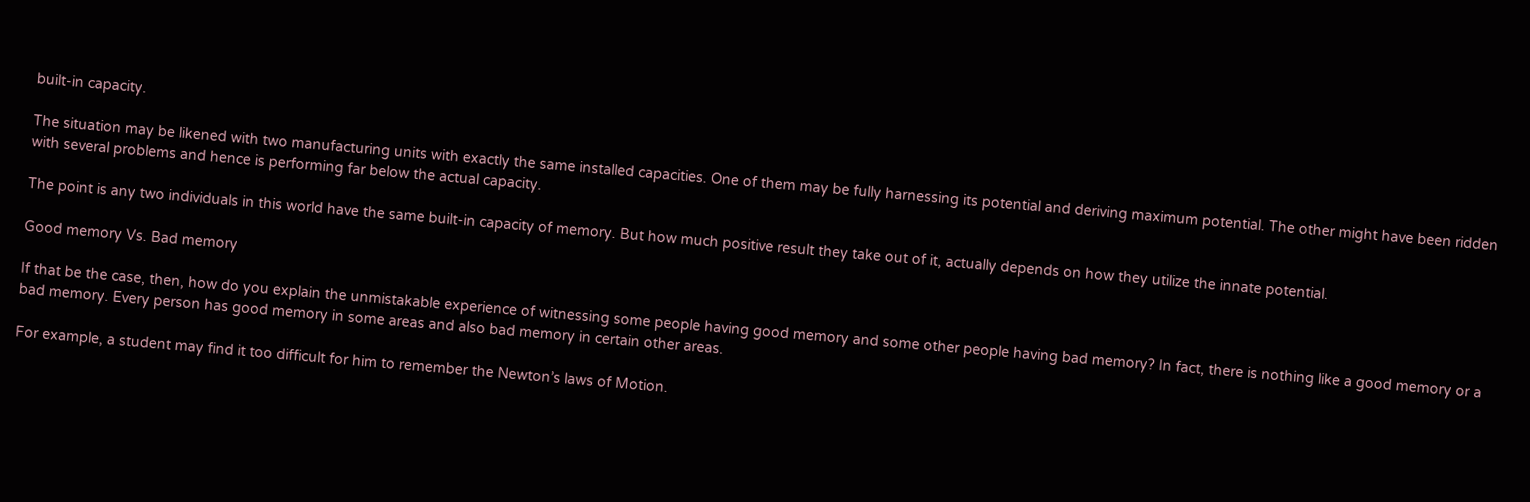built-in capacity.

The situation may be likened with two manufacturing units with exactly the same installed capacities. One of them may be fully harnessing its potential and deriving maximum potential. The other might have been ridden with several problems and hence is performing far below the actual capacity.

The point is any two individuals in this world have the same built-in capacity of memory. But how much positive result they take out of it, actually depends on how they utilize the innate potential.

Good memory Vs. Bad memory

If that be the case, then, how do you explain the unmistakable experience of witnessing some people having good memory and some other people having bad memory? In fact, there is nothing like a good memory or a bad memory. Every person has good memory in some areas and also bad memory in certain other areas.

For example, a student may find it too difficult for him to remember the Newton’s laws of Motion.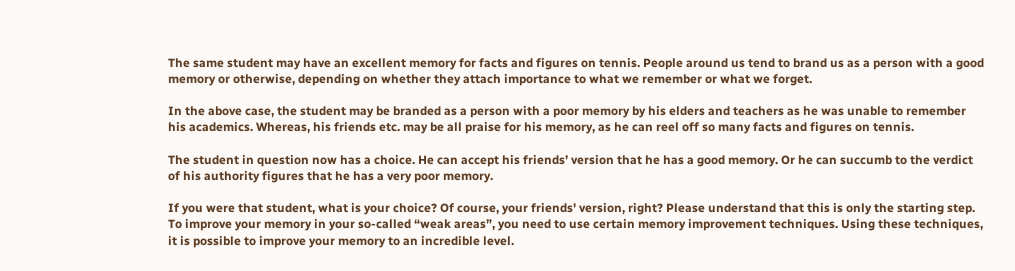The same student may have an excellent memory for facts and figures on tennis. People around us tend to brand us as a person with a good memory or otherwise, depending on whether they attach importance to what we remember or what we forget.

In the above case, the student may be branded as a person with a poor memory by his elders and teachers as he was unable to remember his academics. Whereas, his friends etc. may be all praise for his memory, as he can reel off so many facts and figures on tennis.

The student in question now has a choice. He can accept his friends’ version that he has a good memory. Or he can succumb to the verdict of his authority figures that he has a very poor memory.

If you were that student, what is your choice? Of course, your friends' version, right? Please understand that this is only the starting step. To improve your memory in your so-called “weak areas”, you need to use certain memory improvement techniques. Using these techniques, it is possible to improve your memory to an incredible level.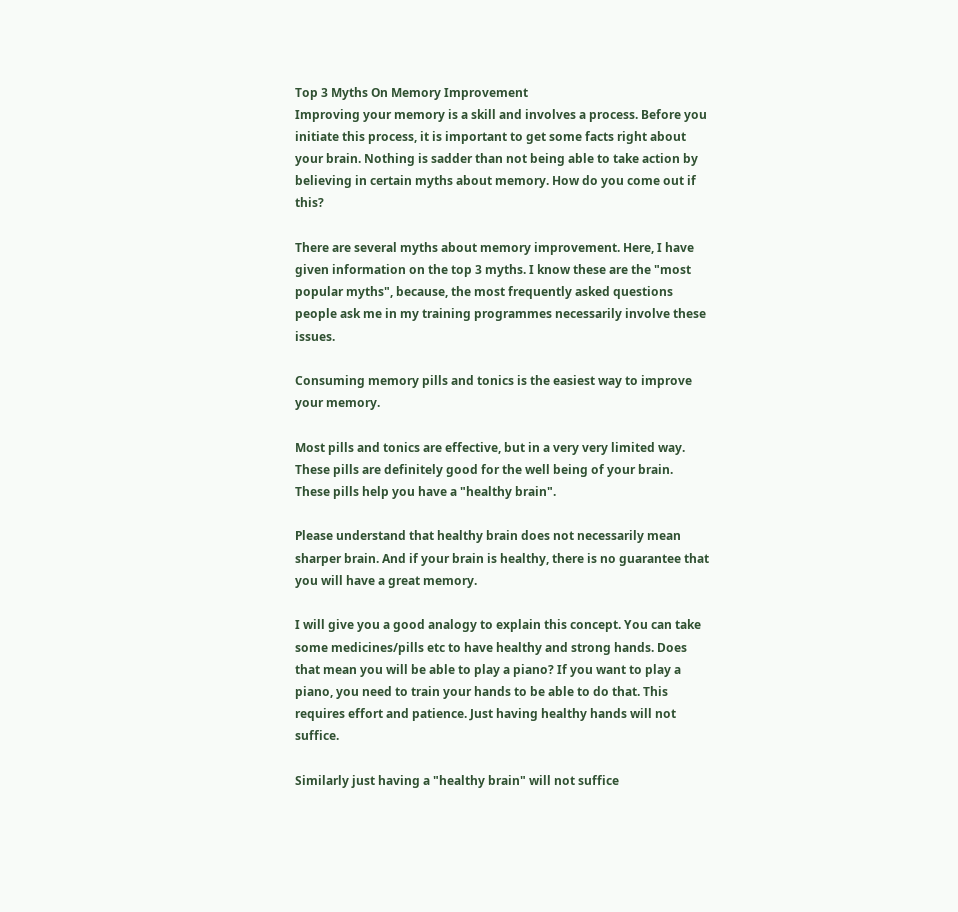Top 3 Myths On Memory Improvement
Improving your memory is a skill and involves a process. Before you initiate this process, it is important to get some facts right about your brain. Nothing is sadder than not being able to take action by believing in certain myths about memory. How do you come out if this?

There are several myths about memory improvement. Here, I have given information on the top 3 myths. I know these are the "most popular myths", because, the most frequently asked questions people ask me in my training programmes necessarily involve these issues.

Consuming memory pills and tonics is the easiest way to improve your memory.

Most pills and tonics are effective, but in a very very limited way. These pills are definitely good for the well being of your brain. These pills help you have a "healthy brain".

Please understand that healthy brain does not necessarily mean sharper brain. And if your brain is healthy, there is no guarantee that you will have a great memory.

I will give you a good analogy to explain this concept. You can take some medicines/pills etc to have healthy and strong hands. Does that mean you will be able to play a piano? If you want to play a piano, you need to train your hands to be able to do that. This requires effort and patience. Just having healthy hands will not suffice.

Similarly just having a "healthy brain" will not suffice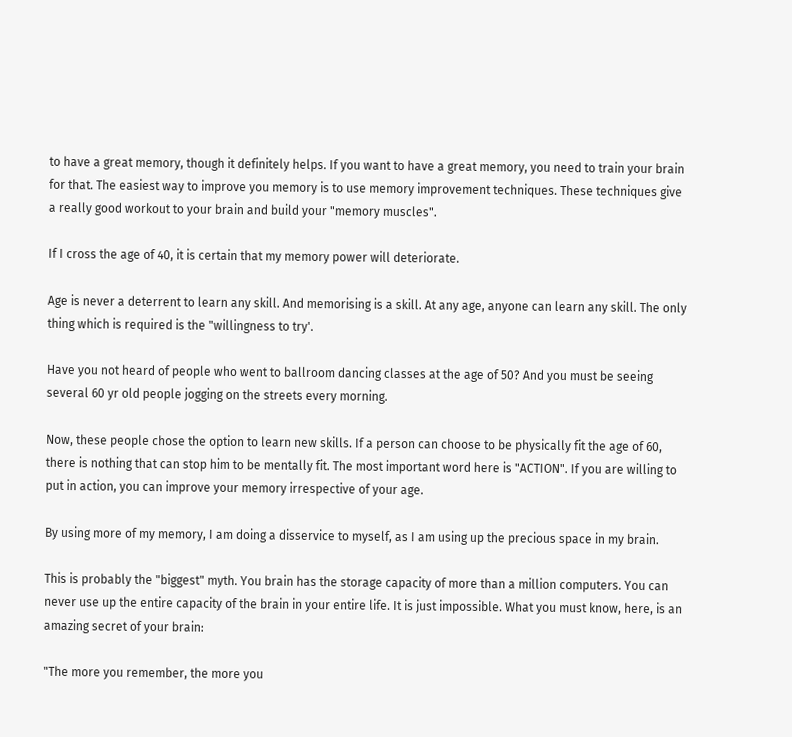to have a great memory, though it definitely helps. If you want to have a great memory, you need to train your brain for that. The easiest way to improve you memory is to use memory improvement techniques. These techniques give a really good workout to your brain and build your "memory muscles".

If I cross the age of 40, it is certain that my memory power will deteriorate.

Age is never a deterrent to learn any skill. And memorising is a skill. At any age, anyone can learn any skill. The only thing which is required is the "willingness to try'.

Have you not heard of people who went to ballroom dancing classes at the age of 50? And you must be seeing several 60 yr old people jogging on the streets every morning.

Now, these people chose the option to learn new skills. If a person can choose to be physically fit the age of 60, there is nothing that can stop him to be mentally fit. The most important word here is "ACTION". If you are willing to put in action, you can improve your memory irrespective of your age.

By using more of my memory, I am doing a disservice to myself, as I am using up the precious space in my brain.

This is probably the "biggest" myth. You brain has the storage capacity of more than a million computers. You can never use up the entire capacity of the brain in your entire life. It is just impossible. What you must know, here, is an amazing secret of your brain:

"The more you remember, the more you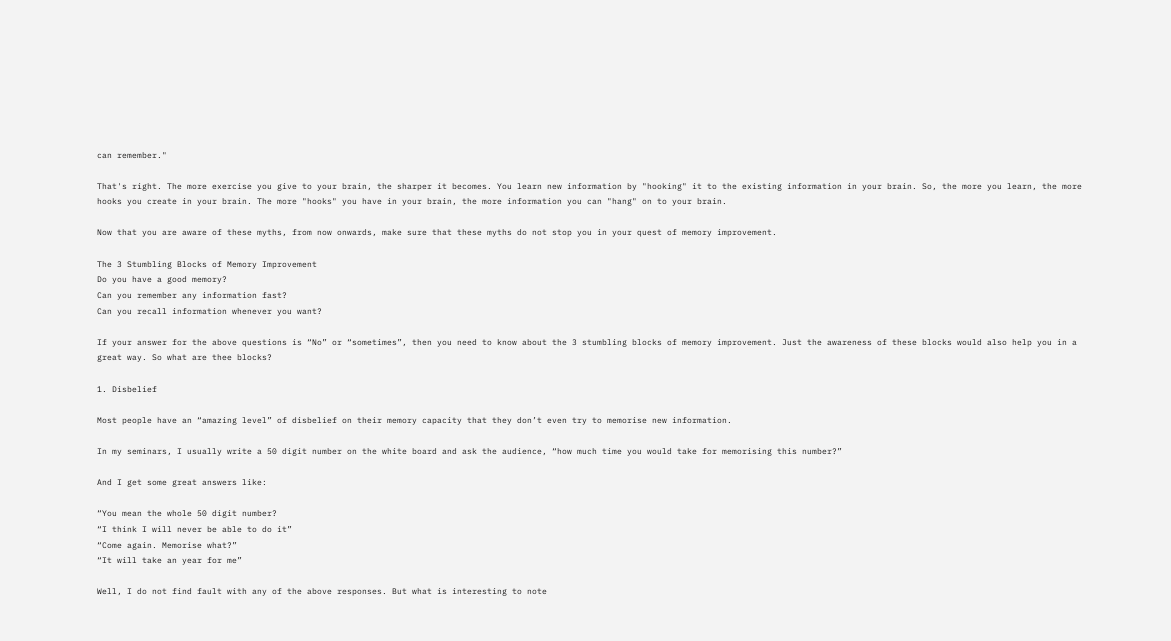can remember."

That's right. The more exercise you give to your brain, the sharper it becomes. You learn new information by "hooking" it to the existing information in your brain. So, the more you learn, the more hooks you create in your brain. The more "hooks" you have in your brain, the more information you can "hang" on to your brain.

Now that you are aware of these myths, from now onwards, make sure that these myths do not stop you in your quest of memory improvement.

The 3 Stumbling Blocks of Memory Improvement
Do you have a good memory?
Can you remember any information fast?
Can you recall information whenever you want?

If your answer for the above questions is “No” or “sometimes”, then you need to know about the 3 stumbling blocks of memory improvement. Just the awareness of these blocks would also help you in a great way. So what are thee blocks?

1. Disbelief

Most people have an “amazing level” of disbelief on their memory capacity that they don’t even try to memorise new information.

In my seminars, I usually write a 50 digit number on the white board and ask the audience, “how much time you would take for memorising this number?”

And I get some great answers like:

“You mean the whole 50 digit number?
“I think I will never be able to do it”
“Come again. Memorise what?”
“It will take an year for me”

Well, I do not find fault with any of the above responses. But what is interesting to note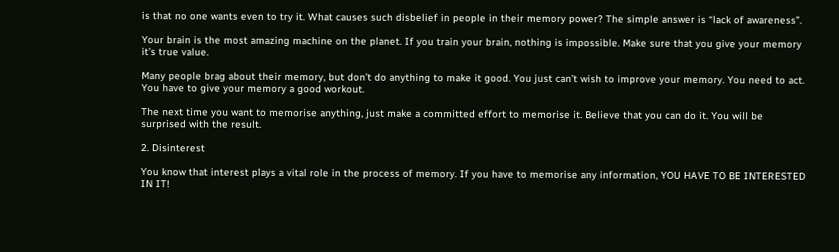is that no one wants even to try it. What causes such disbelief in people in their memory power? The simple answer is “lack of awareness”.

Your brain is the most amazing machine on the planet. If you train your brain, nothing is impossible. Make sure that you give your memory it’s true value.

Many people brag about their memory, but don’t do anything to make it good. You just can’t wish to improve your memory. You need to act. You have to give your memory a good workout.

The next time you want to memorise anything, just make a committed effort to memorise it. Believe that you can do it. You will be surprised with the result.

2. Disinterest

You know that interest plays a vital role in the process of memory. If you have to memorise any information, YOU HAVE TO BE INTERESTED IN IT!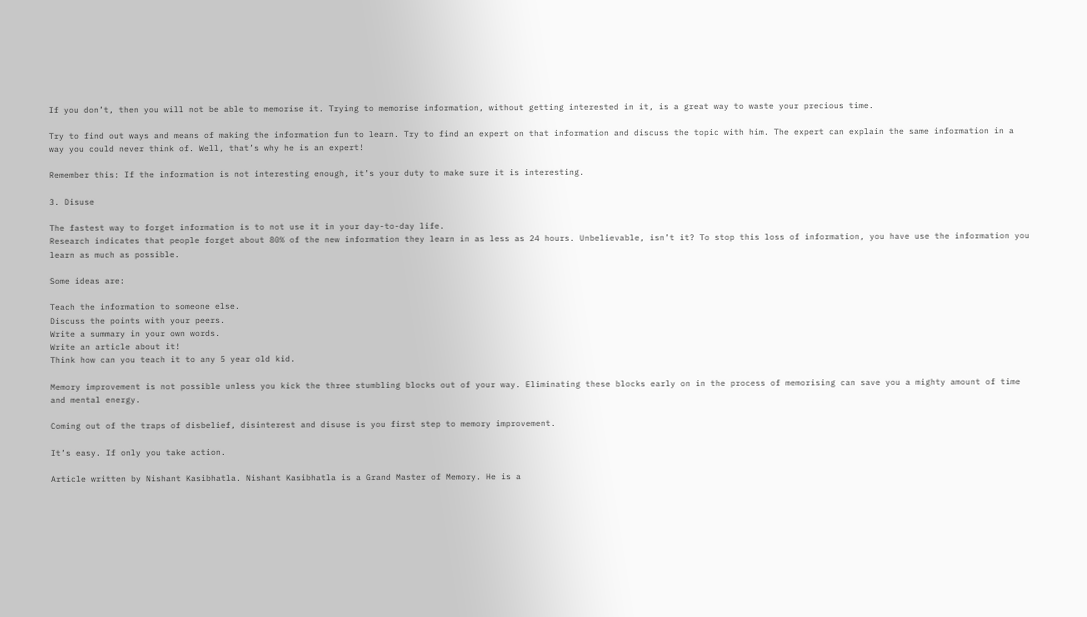If you don’t, then you will not be able to memorise it. Trying to memorise information, without getting interested in it, is a great way to waste your precious time.

Try to find out ways and means of making the information fun to learn. Try to find an expert on that information and discuss the topic with him. The expert can explain the same information in a way you could never think of. Well, that’s why he is an expert!

Remember this: If the information is not interesting enough, it’s your duty to make sure it is interesting.

3. Disuse

The fastest way to forget information is to not use it in your day-to-day life.
Research indicates that people forget about 80% of the new information they learn in as less as 24 hours. Unbelievable, isn’t it? To stop this loss of information, you have use the information you learn as much as possible.

Some ideas are:

Teach the information to someone else.
Discuss the points with your peers.
Write a summary in your own words.
Write an article about it!
Think how can you teach it to any 5 year old kid.

Memory improvement is not possible unless you kick the three stumbling blocks out of your way. Eliminating these blocks early on in the process of memorising can save you a mighty amount of time and mental energy.

Coming out of the traps of disbelief, disinterest and disuse is you first step to memory improvement.

It’s easy. If only you take action.

Article written by Nishant Kasibhatla. Nishant Kasibhatla is a Grand Master of Memory. He is a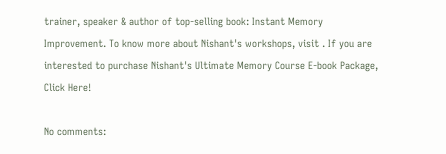trainer, speaker & author of top-selling book: Instant Memory Improvement. To know more about Nishant's workshops, visit . If you are interested to purchase Nishant's Ultimate Memory Course E-book Package, Click Here!

No comments: